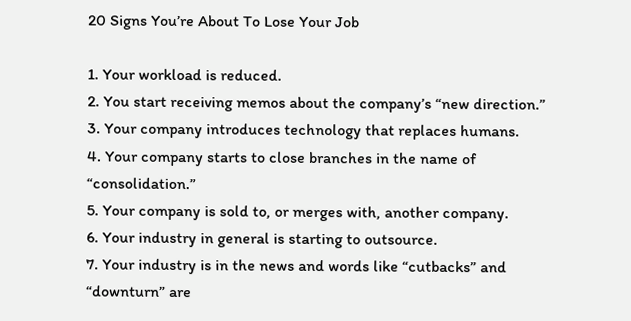20 Signs You’re About To Lose Your Job

1. Your workload is reduced.
2. You start receiving memos about the company’s “new direction.”
3. Your company introduces technology that replaces humans.
4. Your company starts to close branches in the name of “consolidation.”
5. Your company is sold to, or merges with, another company.
6. Your industry in general is starting to outsource.
7. Your industry is in the news and words like “cutbacks” and “downturn” are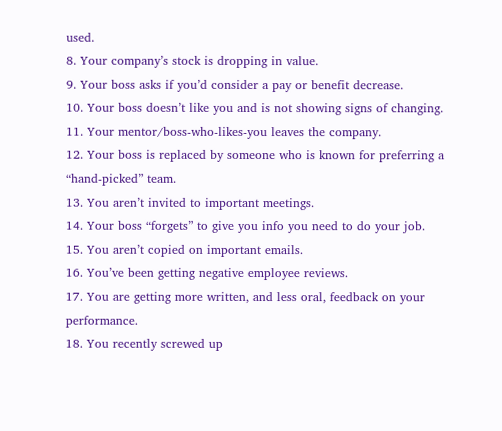used.
8. Your company’s stock is dropping in value.
9. Your boss asks if you’d consider a pay or benefit decrease.
10. Your boss doesn’t like you and is not showing signs of changing.
11. Your mentor/boss-who-likes-you leaves the company.
12. Your boss is replaced by someone who is known for preferring a “hand-picked” team.
13. You aren’t invited to important meetings.
14. Your boss “forgets” to give you info you need to do your job.
15. You aren’t copied on important emails.
16. You’ve been getting negative employee reviews.
17. You are getting more written, and less oral, feedback on your performance.
18. You recently screwed up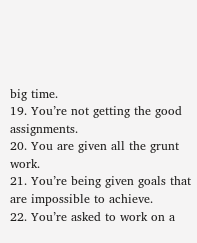big time.
19. You’re not getting the good assignments.
20. You are given all the grunt work.
21. You’re being given goals that are impossible to achieve.
22. You’re asked to work on a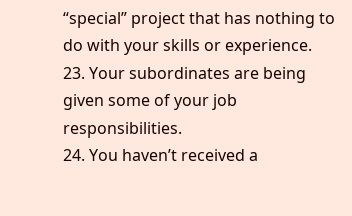“special” project that has nothing to do with your skills or experience.
23. Your subordinates are being given some of your job responsibilities.
24. You haven’t received a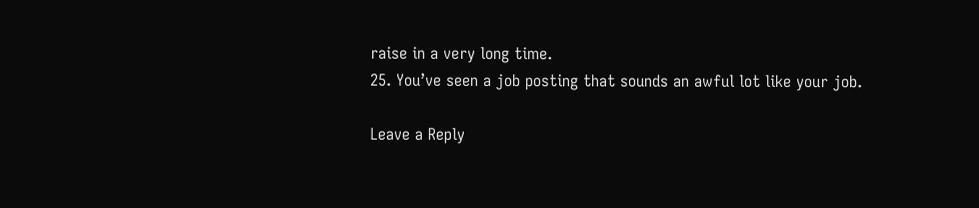raise in a very long time.
25. You’ve seen a job posting that sounds an awful lot like your job.

Leave a Reply